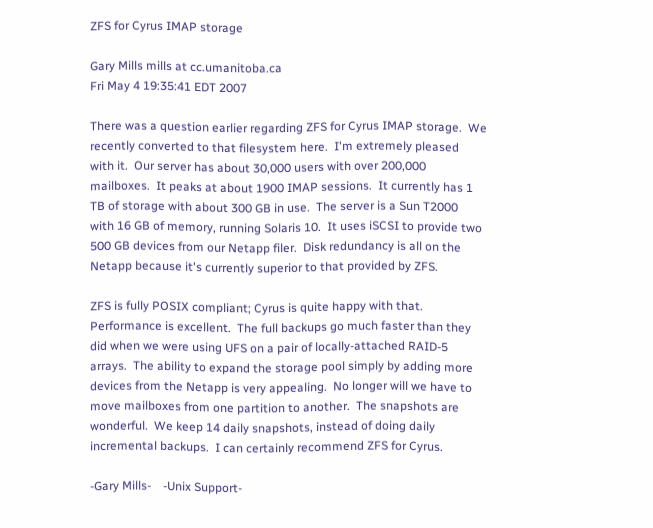ZFS for Cyrus IMAP storage

Gary Mills mills at cc.umanitoba.ca
Fri May 4 19:35:41 EDT 2007

There was a question earlier regarding ZFS for Cyrus IMAP storage.  We
recently converted to that filesystem here.  I'm extremely pleased
with it.  Our server has about 30,000 users with over 200,000
mailboxes.  It peaks at about 1900 IMAP sessions.  It currently has 1
TB of storage with about 300 GB in use.  The server is a Sun T2000
with 16 GB of memory, running Solaris 10.  It uses iSCSI to provide two
500 GB devices from our Netapp filer.  Disk redundancy is all on the
Netapp because it's currently superior to that provided by ZFS.

ZFS is fully POSIX compliant; Cyrus is quite happy with that.
Performance is excellent.  The full backups go much faster than they
did when we were using UFS on a pair of locally-attached RAID-5
arrays.  The ability to expand the storage pool simply by adding more
devices from the Netapp is very appealing.  No longer will we have to
move mailboxes from one partition to another.  The snapshots are
wonderful.  We keep 14 daily snapshots, instead of doing daily
incremental backups.  I can certainly recommend ZFS for Cyrus.

-Gary Mills-    -Unix Support-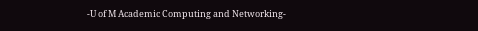-U of M Academic Computing and Networking-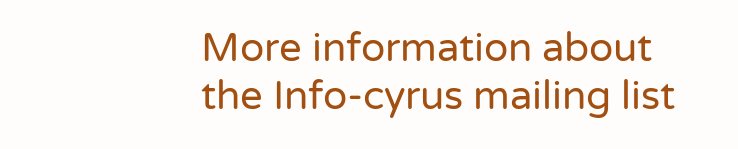More information about the Info-cyrus mailing list